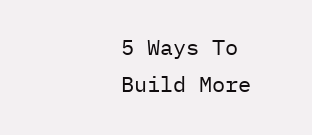5 Ways To Build More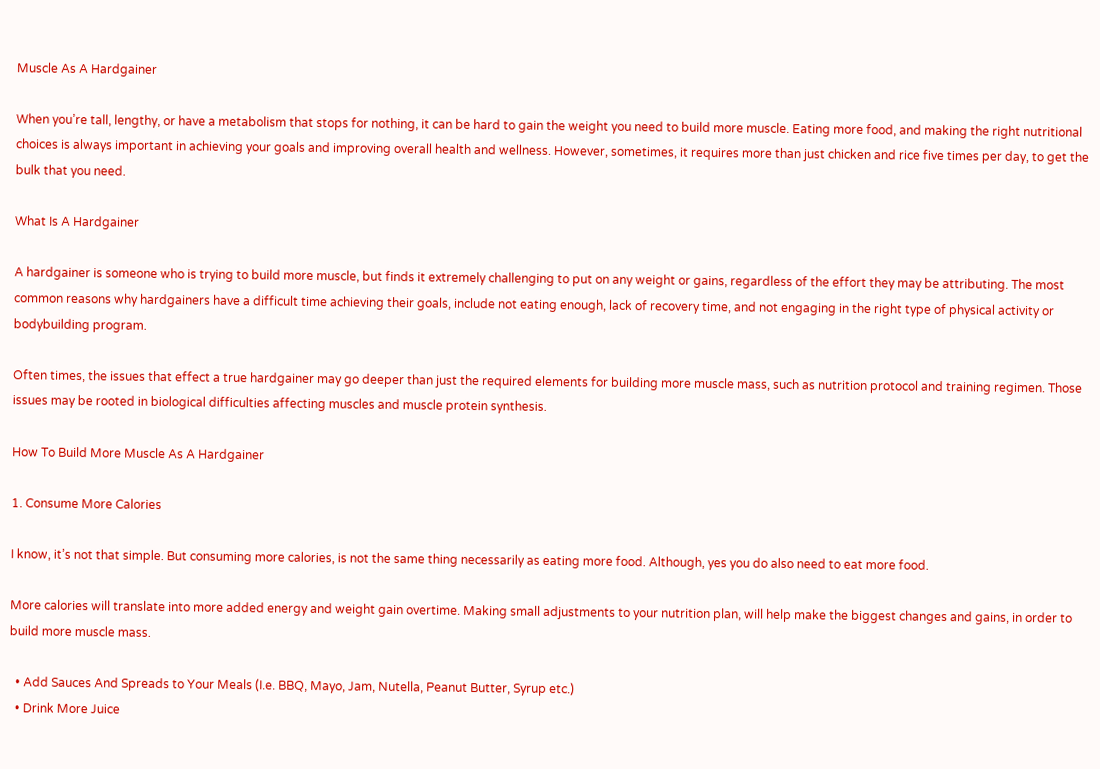Muscle As A Hardgainer

When you’re tall, lengthy, or have a metabolism that stops for nothing, it can be hard to gain the weight you need to build more muscle. Eating more food, and making the right nutritional choices is always important in achieving your goals and improving overall health and wellness. However, sometimes, it requires more than just chicken and rice five times per day, to get the bulk that you need.

What Is A Hardgainer

A hardgainer is someone who is trying to build more muscle, but finds it extremely challenging to put on any weight or gains, regardless of the effort they may be attributing. The most common reasons why hardgainers have a difficult time achieving their goals, include not eating enough, lack of recovery time, and not engaging in the right type of physical activity or bodybuilding program.

Often times, the issues that effect a true hardgainer may go deeper than just the required elements for building more muscle mass, such as nutrition protocol and training regimen. Those issues may be rooted in biological difficulties affecting muscles and muscle protein synthesis.

How To Build More Muscle As A Hardgainer

1. Consume More Calories

I know, it’s not that simple. But consuming more calories, is not the same thing necessarily as eating more food. Although, yes you do also need to eat more food.

More calories will translate into more added energy and weight gain overtime. Making small adjustments to your nutrition plan, will help make the biggest changes and gains, in order to build more muscle mass.

  • Add Sauces And Spreads to Your Meals (I.e. BBQ, Mayo, Jam, Nutella, Peanut Butter, Syrup etc.)
  • Drink More Juice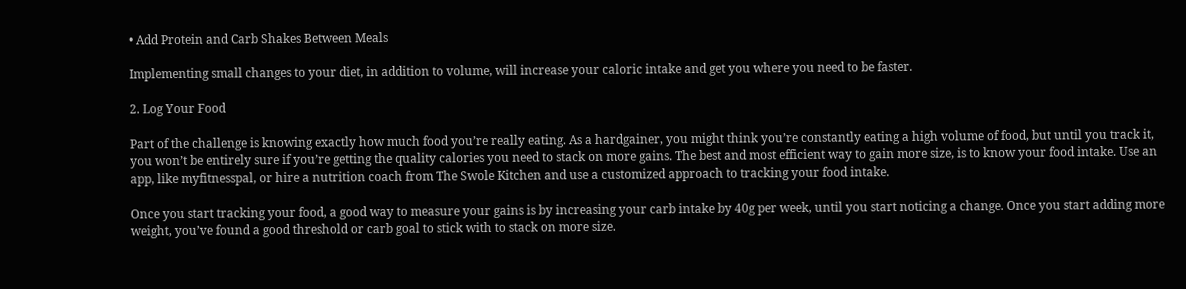• Add Protein and Carb Shakes Between Meals

Implementing small changes to your diet, in addition to volume, will increase your caloric intake and get you where you need to be faster.

2. Log Your Food

Part of the challenge is knowing exactly how much food you’re really eating. As a hardgainer, you might think you’re constantly eating a high volume of food, but until you track it, you won’t be entirely sure if you’re getting the quality calories you need to stack on more gains. The best and most efficient way to gain more size, is to know your food intake. Use an app, like myfitnesspal, or hire a nutrition coach from The Swole Kitchen and use a customized approach to tracking your food intake.

Once you start tracking your food, a good way to measure your gains is by increasing your carb intake by 40g per week, until you start noticing a change. Once you start adding more weight, you’ve found a good threshold or carb goal to stick with to stack on more size.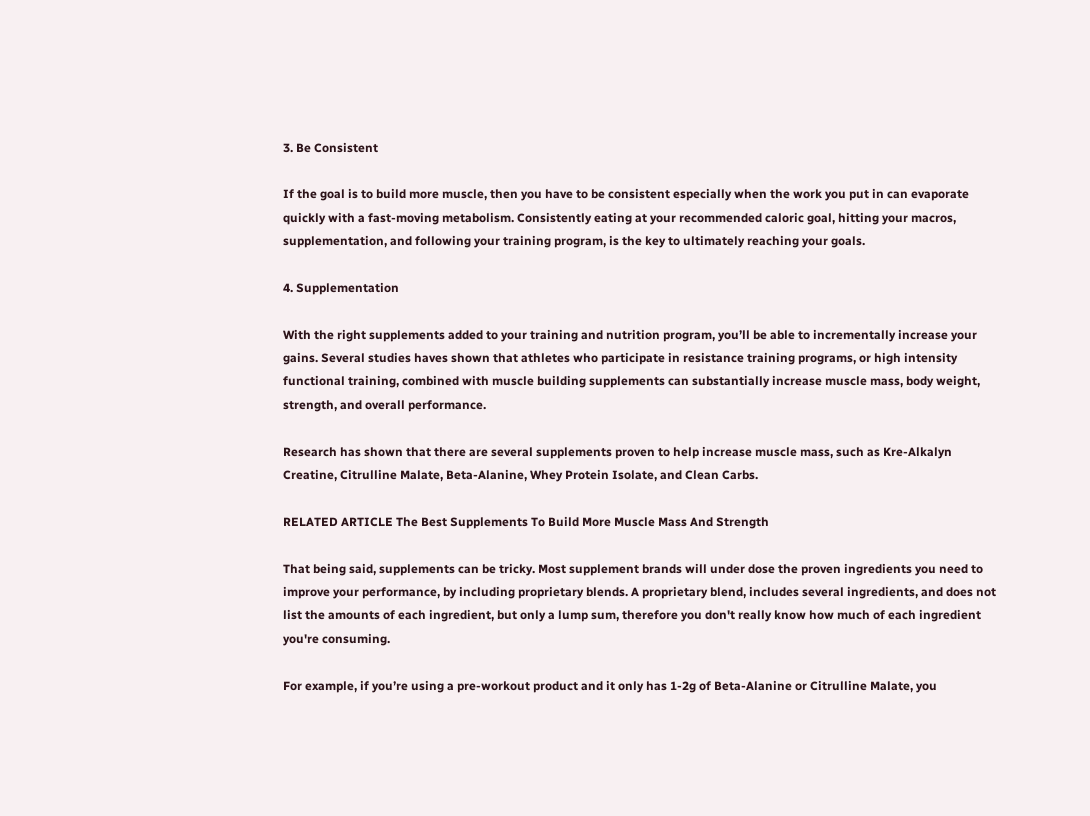3. Be Consistent

If the goal is to build more muscle, then you have to be consistent especially when the work you put in can evaporate quickly with a fast-moving metabolism. Consistently eating at your recommended caloric goal, hitting your macros, supplementation, and following your training program, is the key to ultimately reaching your goals.

4. Supplementation

With the right supplements added to your training and nutrition program, you’ll be able to incrementally increase your gains. Several studies haves shown that athletes who participate in resistance training programs, or high intensity functional training, combined with muscle building supplements can substantially increase muscle mass, body weight, strength, and overall performance.

Research has shown that there are several supplements proven to help increase muscle mass, such as Kre-Alkalyn Creatine, Citrulline Malate, Beta-Alanine, Whey Protein Isolate, and Clean Carbs.

RELATED ARTICLE The Best Supplements To Build More Muscle Mass And Strength

That being said, supplements can be tricky. Most supplement brands will under dose the proven ingredients you need to improve your performance, by including proprietary blends. A proprietary blend, includes several ingredients, and does not list the amounts of each ingredient, but only a lump sum, therefore you don't really know how much of each ingredient you're consuming.

For example, if you’re using a pre-workout product and it only has 1-2g of Beta-Alanine or Citrulline Malate, you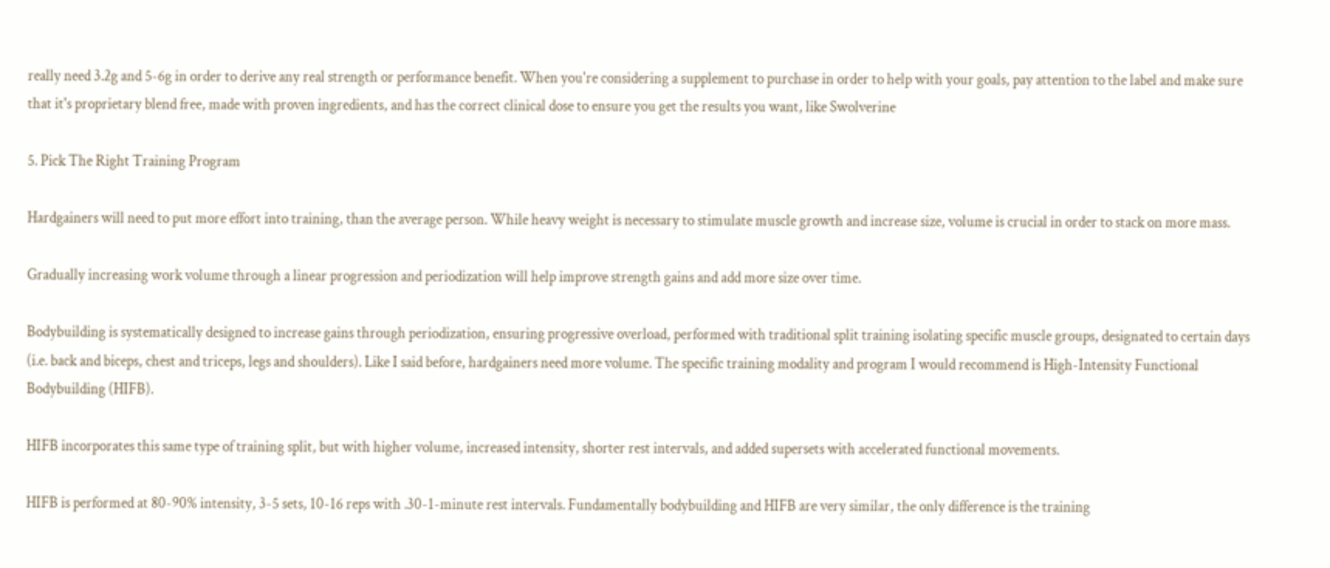really need 3.2g and 5-6g in order to derive any real strength or performance benefit. When you're considering a supplement to purchase in order to help with your goals, pay attention to the label and make sure that it's proprietary blend free, made with proven ingredients, and has the correct clinical dose to ensure you get the results you want, like Swolverine

5. Pick The Right Training Program

Hardgainers will need to put more effort into training, than the average person. While heavy weight is necessary to stimulate muscle growth and increase size, volume is crucial in order to stack on more mass.

Gradually increasing work volume through a linear progression and periodization will help improve strength gains and add more size over time.

Bodybuilding is systematically designed to increase gains through periodization, ensuring progressive overload, performed with traditional split training isolating specific muscle groups, designated to certain days (i.e. back and biceps, chest and triceps, legs and shoulders). Like I said before, hardgainers need more volume. The specific training modality and program I would recommend is High-Intensity Functional Bodybuilding (HIFB).

HIFB incorporates this same type of training split, but with higher volume, increased intensity, shorter rest intervals, and added supersets with accelerated functional movements.

HIFB is performed at 80-90% intensity, 3-5 sets, 10-16 reps with .30-1-minute rest intervals. Fundamentally bodybuilding and HIFB are very similar, the only difference is the training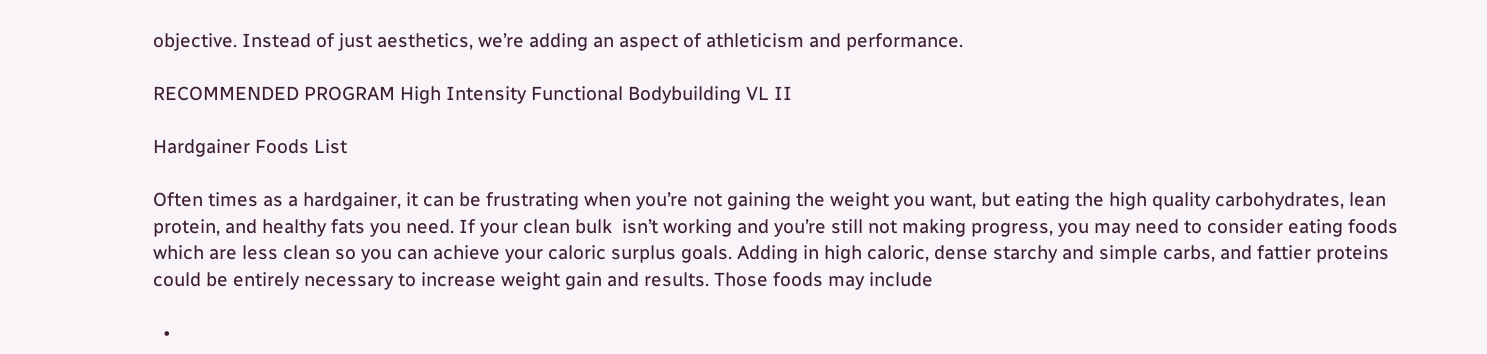objective. Instead of just aesthetics, we’re adding an aspect of athleticism and performance.

RECOMMENDED PROGRAM High Intensity Functional Bodybuilding VL II

Hardgainer Foods List

Often times as a hardgainer, it can be frustrating when you’re not gaining the weight you want, but eating the high quality carbohydrates, lean protein, and healthy fats you need. If your clean bulk  isn’t working and you’re still not making progress, you may need to consider eating foods which are less clean so you can achieve your caloric surplus goals. Adding in high caloric, dense starchy and simple carbs, and fattier proteins could be entirely necessary to increase weight gain and results. Those foods may include

  •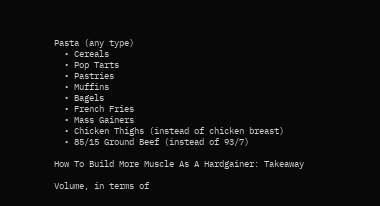Pasta (any type)
  • Cereals
  • Pop Tarts
  • Pastries
  • Muffins
  • Bagels
  • French Fries
  • Mass Gainers
  • Chicken Thighs (instead of chicken breast)
  • 85/15 Ground Beef (instead of 93/7)

How To Build More Muscle As A Hardgainer: Takeaway

Volume, in terms of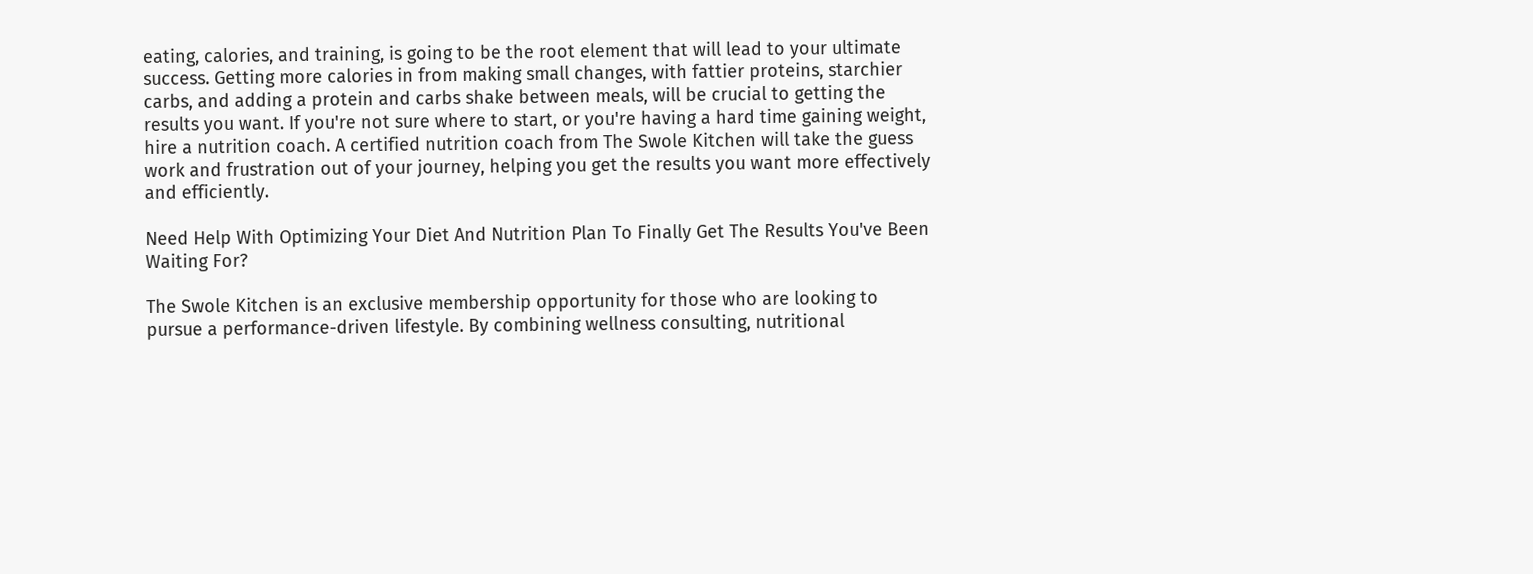eating, calories, and training, is going to be the root element that will lead to your ultimate success. Getting more calories in from making small changes, with fattier proteins, starchier carbs, and adding a protein and carbs shake between meals, will be crucial to getting the results you want. If you're not sure where to start, or you're having a hard time gaining weight, hire a nutrition coach. A certified nutrition coach from The Swole Kitchen will take the guess work and frustration out of your journey, helping you get the results you want more effectively and efficiently.

Need Help With Optimizing Your Diet And Nutrition Plan To Finally Get The Results You've Been Waiting For?

The Swole Kitchen is an exclusive membership opportunity for those who are looking to pursue a performance-driven lifestyle. By combining wellness consulting, nutritional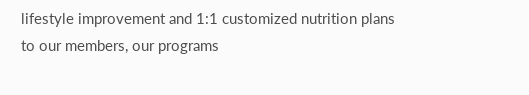lifestyle improvement and 1:1 customized nutrition plans to our members, our programs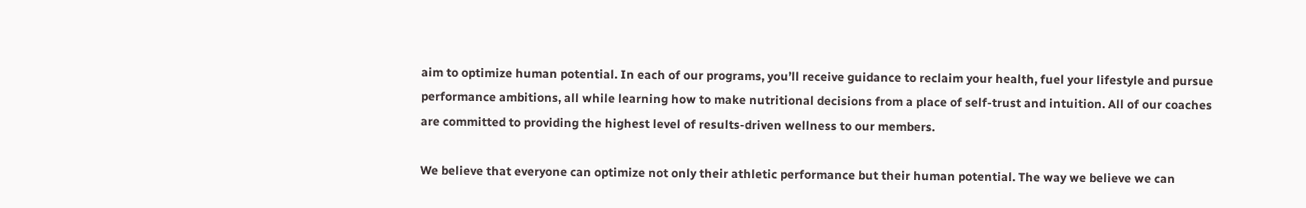aim to optimize human potential. In each of our programs, you’ll receive guidance to reclaim your health, fuel your lifestyle and pursue performance ambitions, all while learning how to make nutritional decisions from a place of self-trust and intuition. All of our coaches are committed to providing the highest level of results-driven wellness to our members.

We believe that everyone can optimize not only their athletic performance but their human potential. The way we believe we can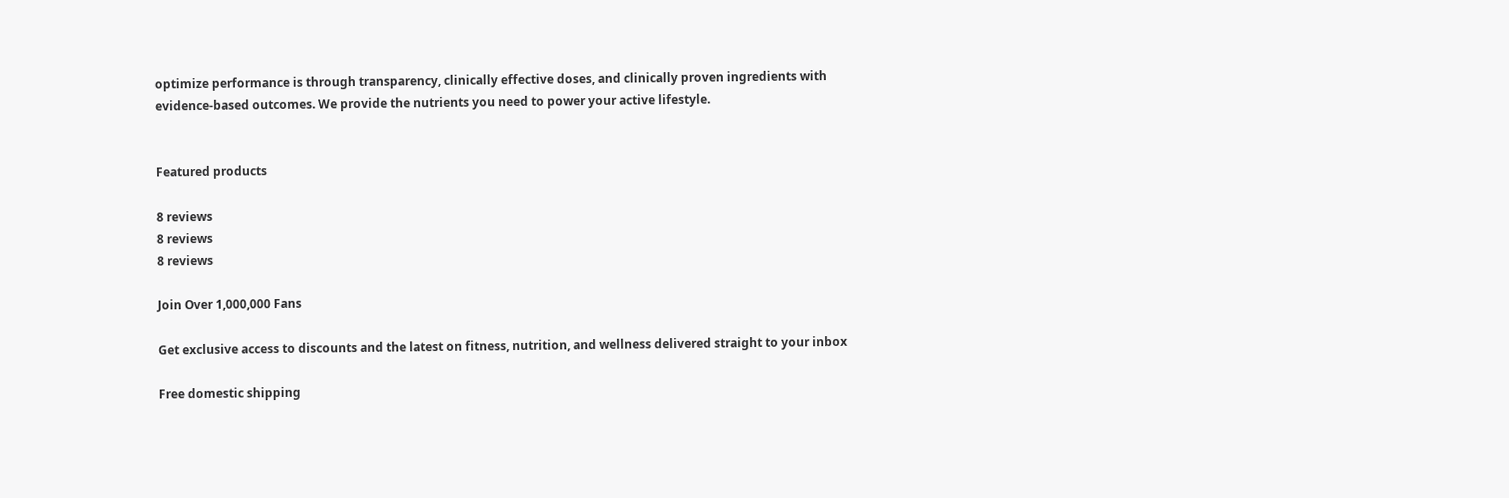optimize performance is through transparency, clinically effective doses, and clinically proven ingredients with evidence-based outcomes. We provide the nutrients you need to power your active lifestyle.


Featured products

8 reviews
8 reviews
8 reviews

Join Over 1,000,000 Fans

Get exclusive access to discounts and the latest on fitness, nutrition, and wellness delivered straight to your inbox

Free domestic shipping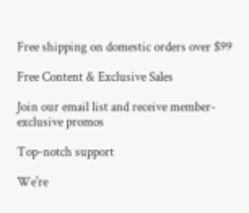Free shipping on domestic orders over $99

Free Content & Exclusive Sales

Join our email list and receive member-exclusive promos

Top-notch support

We're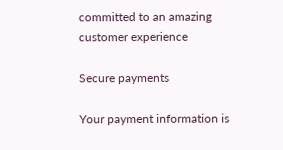committed to an amazing customer experience

Secure payments

Your payment information is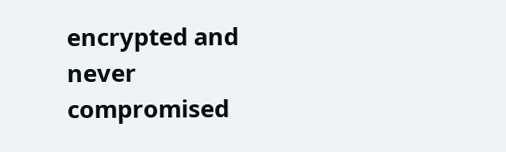encrypted and never compromised